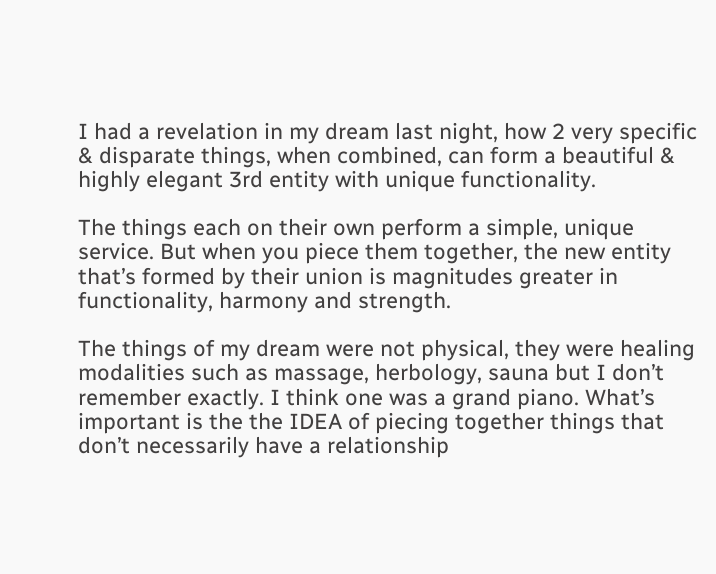I had a revelation in my dream last night, how 2 very specific & disparate things, when combined, can form a beautiful & highly elegant 3rd entity with unique functionality.

The things each on their own perform a simple, unique service. But when you piece them together, the new entity that’s formed by their union is magnitudes greater in functionality, harmony and strength.

The things of my dream were not physical, they were healing modalities such as massage, herbology, sauna but I don’t remember exactly. I think one was a grand piano. What’s important is the the IDEA of piecing together things that don’t necessarily have a relationship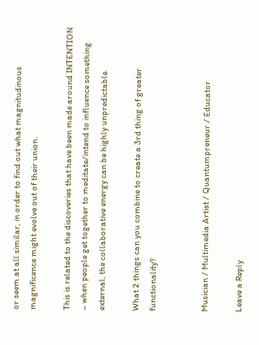or seem at all similar, in order to find out what magnitudinous magnificence might evolve out of their union.

This is related to the discoveries that have been made around INTENTION – when people get together to meditate/intend to influence something external, the collaborative energy can be highly unpredictable.

What 2 things can you combine to create a 3rd thing of greater functionality?


Musician / Multimedia Artist / Quantumpreneur / Educator

Leave a Reply